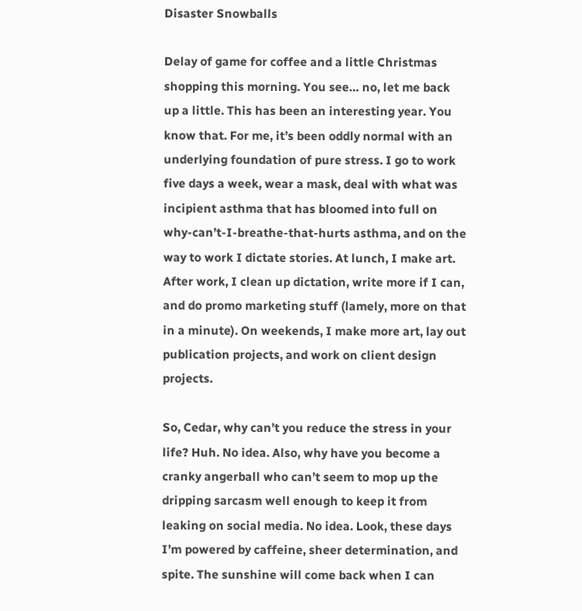Disaster Snowballs

Delay of game for coffee and a little Christmas shopping this morning. You see… no, let me back up a little. This has been an interesting year. You know that. For me, it’s been oddly normal with an underlying foundation of pure stress. I go to work five days a week, wear a mask, deal with what was incipient asthma that has bloomed into full on why-can’t-I-breathe-that-hurts asthma, and on the way to work I dictate stories. At lunch, I make art. After work, I clean up dictation, write more if I can, and do promo marketing stuff (lamely, more on that in a minute). On weekends, I make more art, lay out publication projects, and work on client design projects.

So, Cedar, why can’t you reduce the stress in your life? Huh. No idea. Also, why have you become a cranky angerball who can’t seem to mop up the dripping sarcasm well enough to keep it from leaking on social media. No idea. Look, these days I’m powered by caffeine, sheer determination, and spite. The sunshine will come back when I can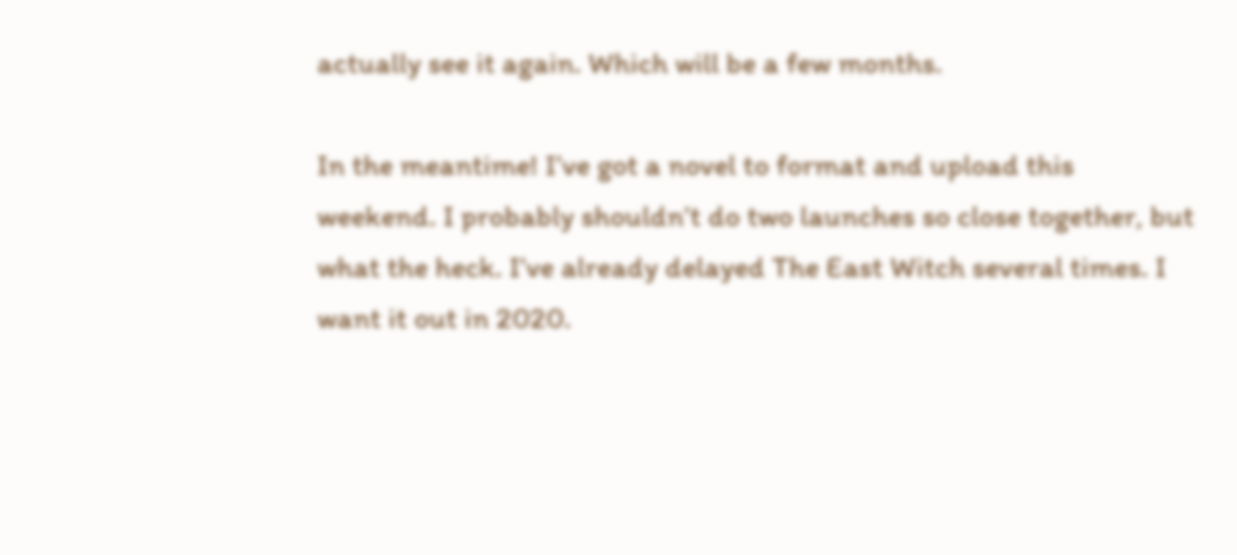actually see it again. Which will be a few months.

In the meantime! I’ve got a novel to format and upload this weekend. I probably shouldn’t do two launches so close together, but what the heck. I’ve already delayed The East Witch several times. I want it out in 2020.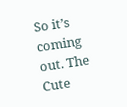So it’s coming out. The Cute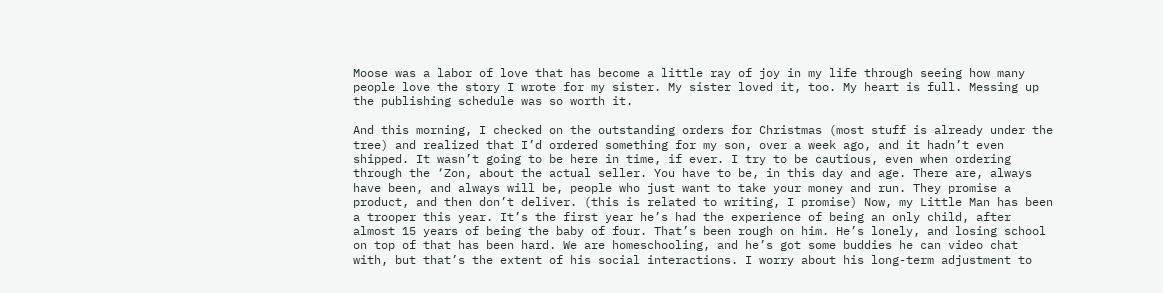Moose was a labor of love that has become a little ray of joy in my life through seeing how many people love the story I wrote for my sister. My sister loved it, too. My heart is full. Messing up the publishing schedule was so worth it.

And this morning, I checked on the outstanding orders for Christmas (most stuff is already under the tree) and realized that I’d ordered something for my son, over a week ago, and it hadn’t even shipped. It wasn’t going to be here in time, if ever. I try to be cautious, even when ordering through the ‘Zon, about the actual seller. You have to be, in this day and age. There are, always have been, and always will be, people who just want to take your money and run. They promise a product, and then don’t deliver. (this is related to writing, I promise) Now, my Little Man has been a trooper this year. It’s the first year he’s had the experience of being an only child, after almost 15 years of being the baby of four. That’s been rough on him. He’s lonely, and losing school on top of that has been hard. We are homeschooling, and he’s got some buddies he can video chat with, but that’s the extent of his social interactions. I worry about his long-term adjustment to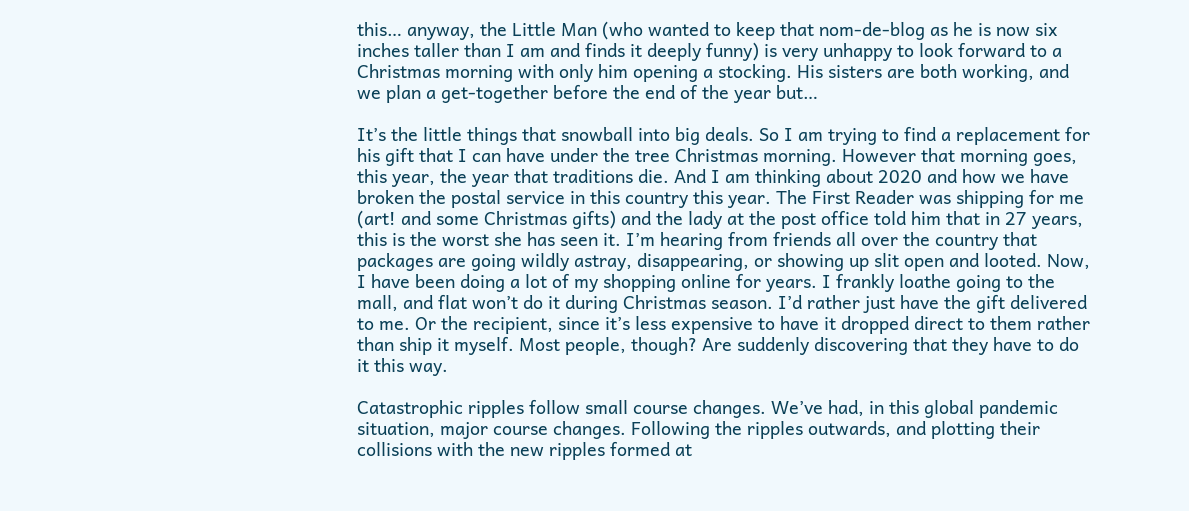this… anyway, the Little Man (who wanted to keep that nom-de-blog as he is now six inches taller than I am and finds it deeply funny) is very unhappy to look forward to a Christmas morning with only him opening a stocking. His sisters are both working, and we plan a get-together before the end of the year but…

It’s the little things that snowball into big deals. So I am trying to find a replacement for his gift that I can have under the tree Christmas morning. However that morning goes, this year, the year that traditions die. And I am thinking about 2020 and how we have broken the postal service in this country this year. The First Reader was shipping for me (art! and some Christmas gifts) and the lady at the post office told him that in 27 years, this is the worst she has seen it. I’m hearing from friends all over the country that packages are going wildly astray, disappearing, or showing up slit open and looted. Now, I have been doing a lot of my shopping online for years. I frankly loathe going to the mall, and flat won’t do it during Christmas season. I’d rather just have the gift delivered to me. Or the recipient, since it’s less expensive to have it dropped direct to them rather than ship it myself. Most people, though? Are suddenly discovering that they have to do it this way.

Catastrophic ripples follow small course changes. We’ve had, in this global pandemic situation, major course changes. Following the ripples outwards, and plotting their collisions with the new ripples formed at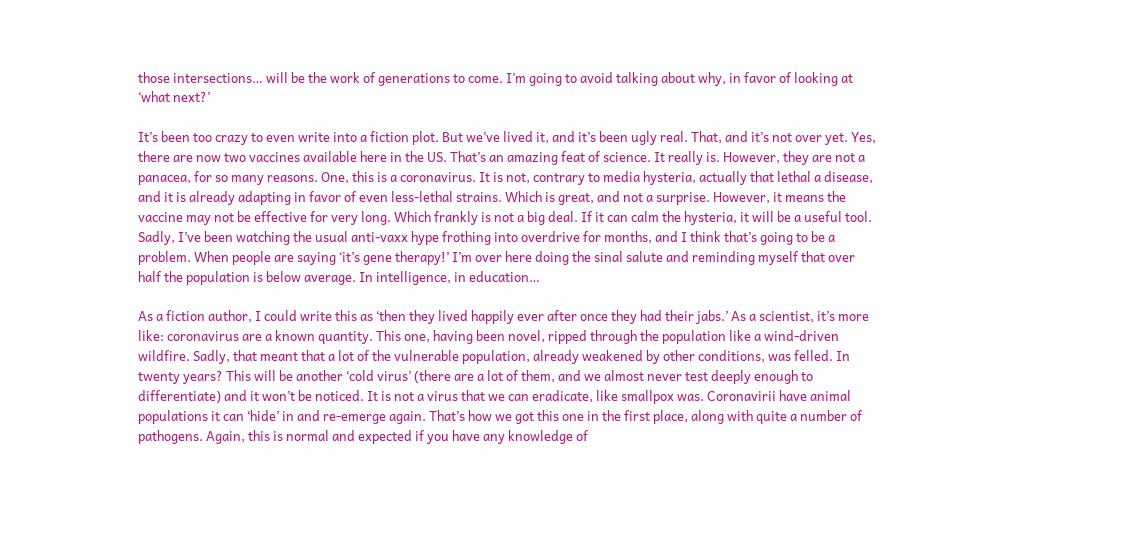those intersections… will be the work of generations to come. I’m going to avoid talking about why, in favor of looking at ‘what next?’

It’s been too crazy to even write into a fiction plot. But we’ve lived it, and it’s been ugly real. That, and it’s not over yet. Yes, there are now two vaccines available here in the US. That’s an amazing feat of science. It really is. However, they are not a panacea, for so many reasons. One, this is a coronavirus. It is not, contrary to media hysteria, actually that lethal a disease, and it is already adapting in favor of even less-lethal strains. Which is great, and not a surprise. However, it means the vaccine may not be effective for very long. Which frankly is not a big deal. If it can calm the hysteria, it will be a useful tool. Sadly, I’ve been watching the usual anti-vaxx hype frothing into overdrive for months, and I think that’s going to be a problem. When people are saying ‘it’s gene therapy!’ I’m over here doing the sinal salute and reminding myself that over half the population is below average. In intelligence, in education…

As a fiction author, I could write this as ‘then they lived happily ever after once they had their jabs.’ As a scientist, it’s more like: coronavirus are a known quantity. This one, having been novel, ripped through the population like a wind-driven wildfire. Sadly, that meant that a lot of the vulnerable population, already weakened by other conditions, was felled. In twenty years? This will be another ‘cold virus’ (there are a lot of them, and we almost never test deeply enough to differentiate) and it won’t be noticed. It is not a virus that we can eradicate, like smallpox was. Coronavirii have animal populations it can ‘hide’ in and re-emerge again. That’s how we got this one in the first place, along with quite a number of pathogens. Again, this is normal and expected if you have any knowledge of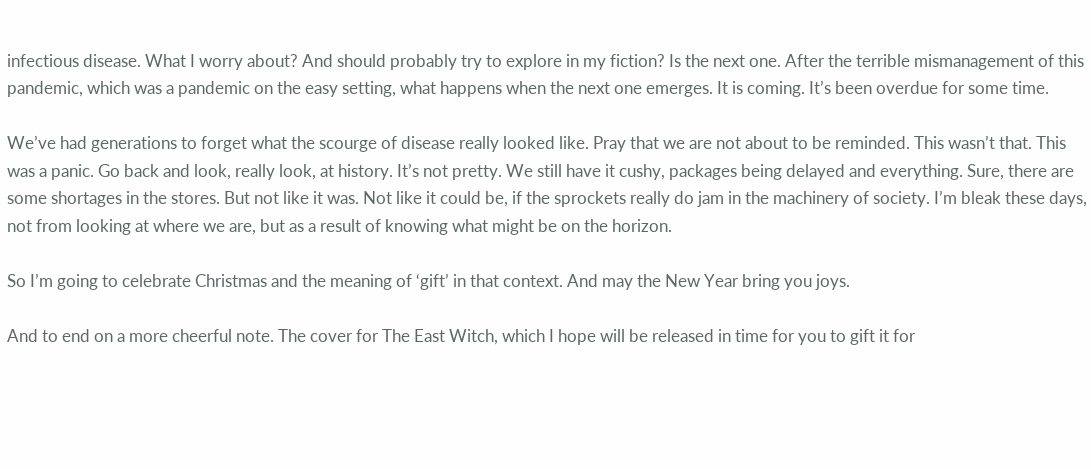infectious disease. What I worry about? And should probably try to explore in my fiction? Is the next one. After the terrible mismanagement of this pandemic, which was a pandemic on the easy setting, what happens when the next one emerges. It is coming. It’s been overdue for some time.

We’ve had generations to forget what the scourge of disease really looked like. Pray that we are not about to be reminded. This wasn’t that. This was a panic. Go back and look, really look, at history. It’s not pretty. We still have it cushy, packages being delayed and everything. Sure, there are some shortages in the stores. But not like it was. Not like it could be, if the sprockets really do jam in the machinery of society. I’m bleak these days, not from looking at where we are, but as a result of knowing what might be on the horizon.

So I’m going to celebrate Christmas and the meaning of ‘gift’ in that context. And may the New Year bring you joys.

And to end on a more cheerful note. The cover for The East Witch, which I hope will be released in time for you to gift it for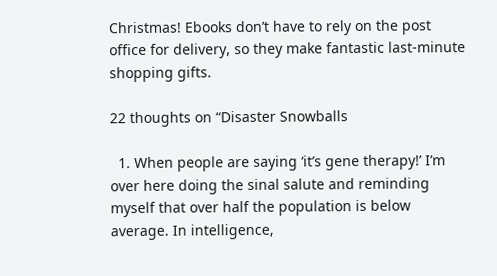Christmas! Ebooks don’t have to rely on the post office for delivery, so they make fantastic last-minute shopping gifts.

22 thoughts on “Disaster Snowballs

  1. When people are saying ‘it’s gene therapy!’ I’m over here doing the sinal salute and reminding myself that over half the population is below average. In intelligence,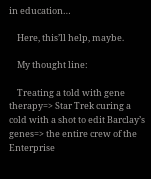in education…

    Here, this’ll help, maybe.

    My thought line:

    Treating a told with gene therapy=> Star Trek curing a cold with a shot to edit Barclay’s genes=> the entire crew of the Enterprise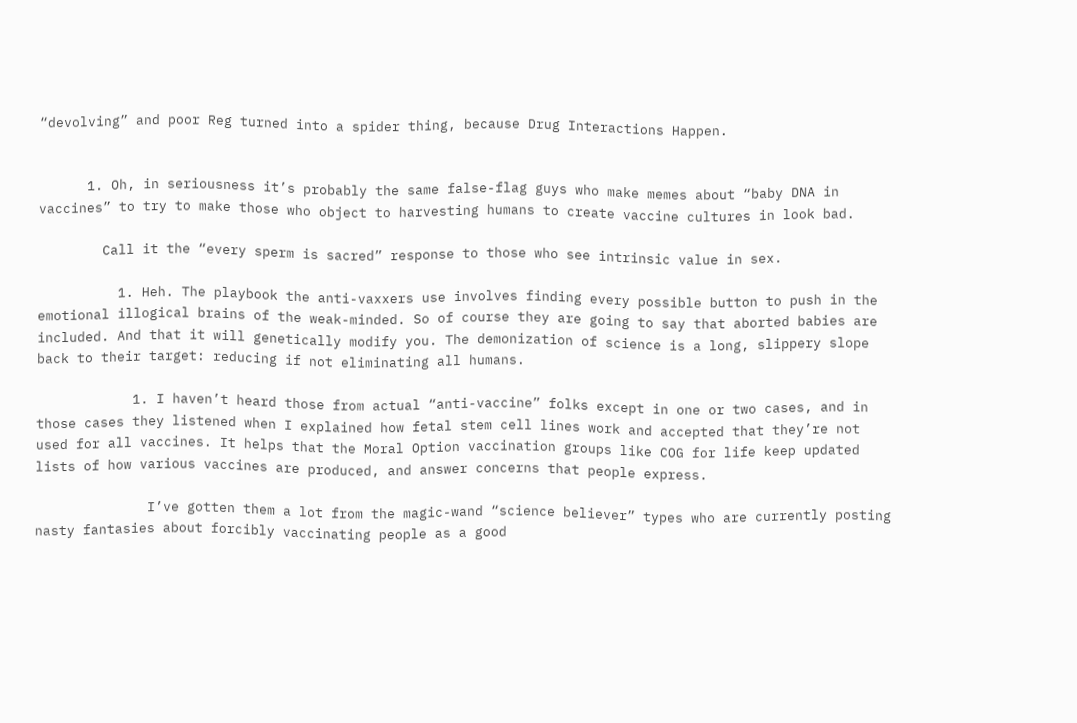“devolving” and poor Reg turned into a spider thing, because Drug Interactions Happen.


      1. Oh, in seriousness it’s probably the same false-flag guys who make memes about “baby DNA in vaccines” to try to make those who object to harvesting humans to create vaccine cultures in look bad.

        Call it the “every sperm is sacred” response to those who see intrinsic value in sex.

          1. Heh. The playbook the anti-vaxxers use involves finding every possible button to push in the emotional illogical brains of the weak-minded. So of course they are going to say that aborted babies are included. And that it will genetically modify you. The demonization of science is a long, slippery slope back to their target: reducing if not eliminating all humans.

            1. I haven’t heard those from actual “anti-vaccine” folks except in one or two cases, and in those cases they listened when I explained how fetal stem cell lines work and accepted that they’re not used for all vaccines. It helps that the Moral Option vaccination groups like COG for life keep updated lists of how various vaccines are produced, and answer concerns that people express.

              I’ve gotten them a lot from the magic-wand “science believer” types who are currently posting nasty fantasies about forcibly vaccinating people as a good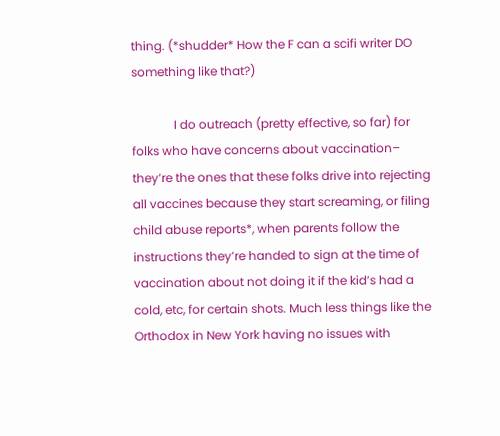thing. (*shudder* How the F can a scifi writer DO something like that?)

              I do outreach (pretty effective, so far) for folks who have concerns about vaccination– they’re the ones that these folks drive into rejecting all vaccines because they start screaming, or filing child abuse reports*, when parents follow the instructions they’re handed to sign at the time of vaccination about not doing it if the kid’s had a cold, etc, for certain shots. Much less things like the Orthodox in New York having no issues with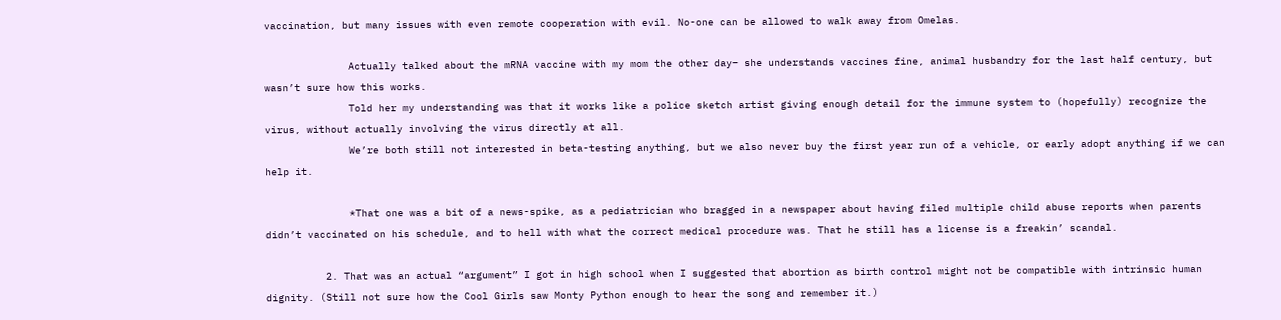vaccination, but many issues with even remote cooperation with evil. No-one can be allowed to walk away from Omelas.

              Actually talked about the mRNA vaccine with my mom the other day– she understands vaccines fine, animal husbandry for the last half century, but wasn’t sure how this works.
              Told her my understanding was that it works like a police sketch artist giving enough detail for the immune system to (hopefully) recognize the virus, without actually involving the virus directly at all.
              We’re both still not interested in beta-testing anything, but we also never buy the first year run of a vehicle, or early adopt anything if we can help it.

              *That one was a bit of a news-spike, as a pediatrician who bragged in a newspaper about having filed multiple child abuse reports when parents didn’t vaccinated on his schedule, and to hell with what the correct medical procedure was. That he still has a license is a freakin’ scandal.

          2. That was an actual “argument” I got in high school when I suggested that abortion as birth control might not be compatible with intrinsic human dignity. (Still not sure how the Cool Girls saw Monty Python enough to hear the song and remember it.)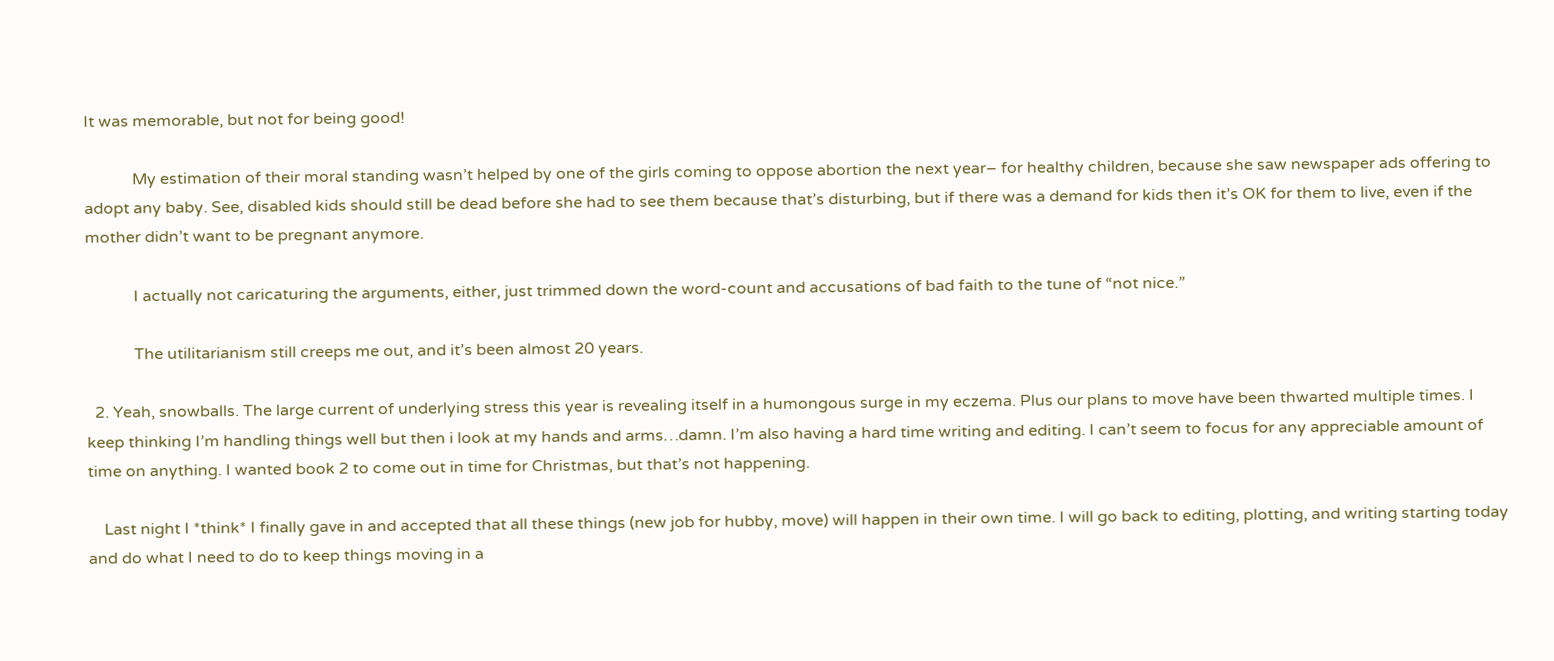It was memorable, but not for being good!

            My estimation of their moral standing wasn’t helped by one of the girls coming to oppose abortion the next year– for healthy children, because she saw newspaper ads offering to adopt any baby. See, disabled kids should still be dead before she had to see them because that’s disturbing, but if there was a demand for kids then it’s OK for them to live, even if the mother didn’t want to be pregnant anymore.

            I actually not caricaturing the arguments, either, just trimmed down the word-count and accusations of bad faith to the tune of “not nice.”

            The utilitarianism still creeps me out, and it’s been almost 20 years.

  2. Yeah, snowballs. The large current of underlying stress this year is revealing itself in a humongous surge in my eczema. Plus our plans to move have been thwarted multiple times. I keep thinking I’m handling things well but then i look at my hands and arms…damn. I’m also having a hard time writing and editing. I can’t seem to focus for any appreciable amount of time on anything. I wanted book 2 to come out in time for Christmas, but that’s not happening.

    Last night I *think* I finally gave in and accepted that all these things (new job for hubby, move) will happen in their own time. I will go back to editing, plotting, and writing starting today and do what I need to do to keep things moving in a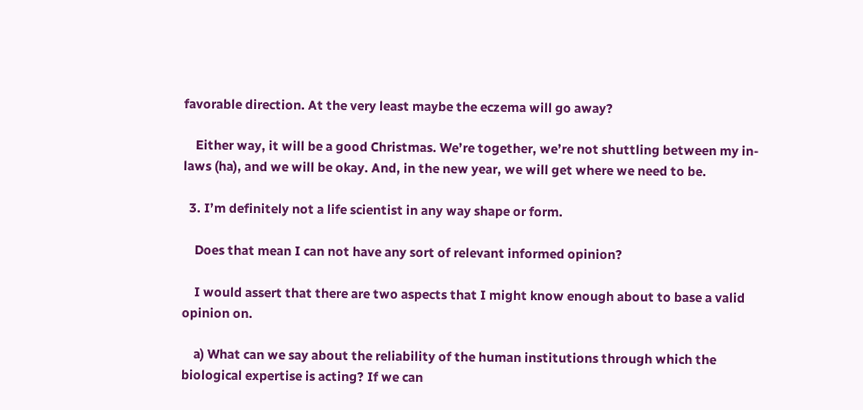favorable direction. At the very least maybe the eczema will go away?

    Either way, it will be a good Christmas. We’re together, we’re not shuttling between my in-laws (ha), and we will be okay. And, in the new year, we will get where we need to be.

  3. I’m definitely not a life scientist in any way shape or form.

    Does that mean I can not have any sort of relevant informed opinion?

    I would assert that there are two aspects that I might know enough about to base a valid opinion on.

    a) What can we say about the reliability of the human institutions through which the biological expertise is acting? If we can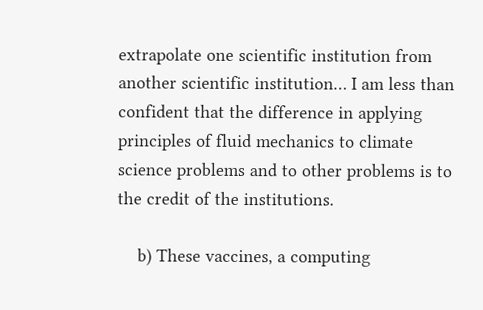extrapolate one scientific institution from another scientific institution… I am less than confident that the difference in applying principles of fluid mechanics to climate science problems and to other problems is to the credit of the institutions.

    b) These vaccines, a computing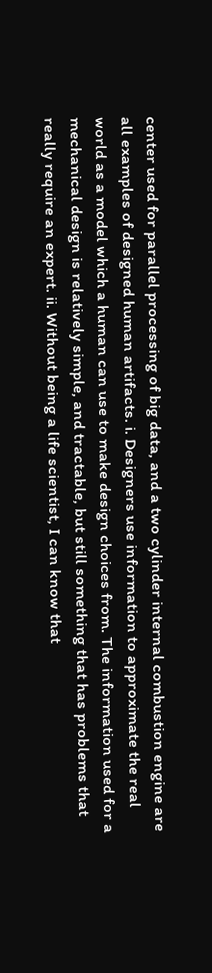center used for parallel processing of big data, and a two cylinder internal combustion engine are all examples of designed human artifacts. i. Designers use information to approximate the real world as a model which a human can use to make design choices from. The information used for a mechanical design is relatively simple, and tractable, but still something that has problems that really require an expert. ii. Without being a life scientist, I can know that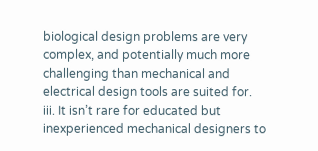biological design problems are very complex, and potentially much more challenging than mechanical and electrical design tools are suited for. iii. It isn’t rare for educated but inexperienced mechanical designers to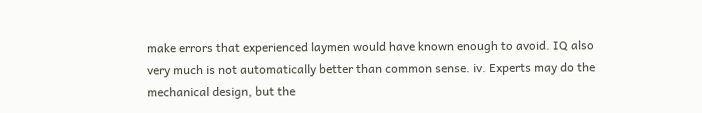make errors that experienced laymen would have known enough to avoid. IQ also very much is not automatically better than common sense. iv. Experts may do the mechanical design, but the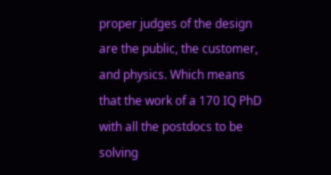proper judges of the design are the public, the customer, and physics. Which means that the work of a 170 IQ PhD with all the postdocs to be solving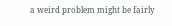a weird problem might be fairly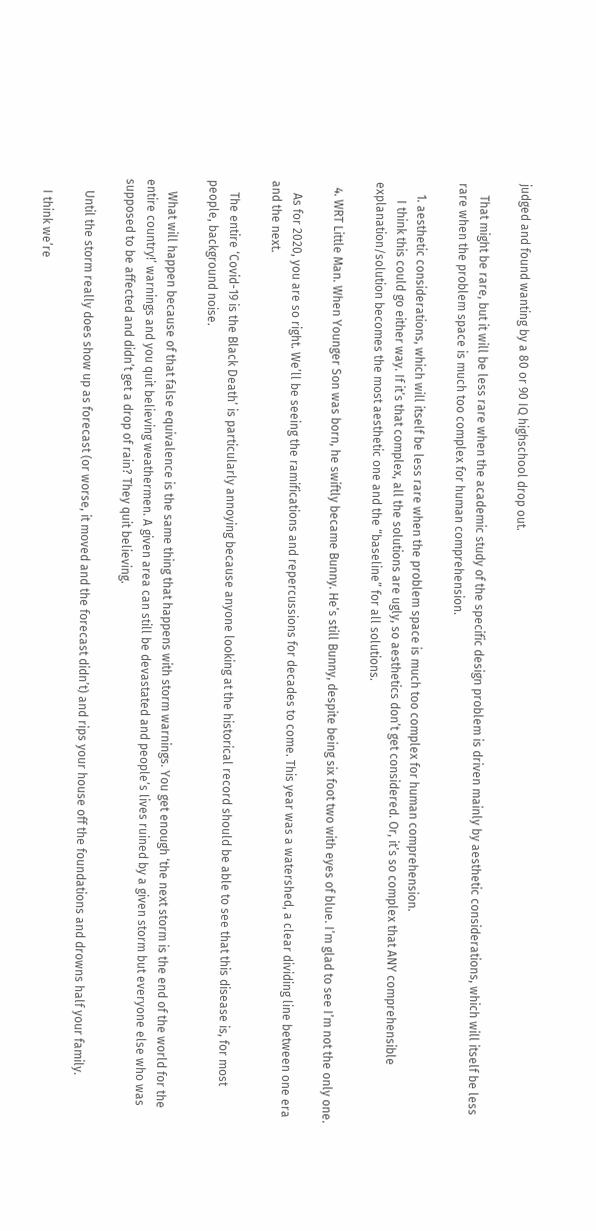judged and found wanting by a 80 or 90 IQ highschool drop out.

    That might be rare, but it will be less rare when the academic study of the specific design problem is driven mainly by aesthetic considerations, which will itself be less rare when the problem space is much too complex for human comprehension.

    1. aesthetic considerations, which will itself be less rare when the problem space is much too complex for human comprehension.
      I think this could go either way. If it’s that complex, all the solutions are ugly, so aesthetics don’t get considered. Or, it’s so complex that ANY comprehensible explanation/solution becomes the most aesthetic one and the “baseline” for all solutions.

  4. WRT Little Man. When Younger Son was born, he swiftly became Bunny. He’s still Bunny, despite being six foot two with eyes of blue. I’m glad to see I’m not the only one.

    As for 2020, you are so right. We’ll be seeing the ramifications and repercussions for decades to come. This year was a watershed, a clear dividing line between one era and the next.

    The entire ‘Covid-19 is the Black Death’ is particularly annoying because anyone looking at the historical record should be able to see that this disease is, for most people, background noise.

    What will happen because of that false equivalence is the same thing that happens with storm warnings. You get enough ‘the next storm is the end of the world for the entire country!’ warnings and you quit believing weathermen. A given area can still be devastated and people’s lives ruined by a given storm but everyone else who was supposed to be affected and didn’t get a drop of rain? They quit believing.

    Until the storm really does show up as forecast (or worse, it moved and the forecast didn’t) and rips your house off the foundations and drowns half your family.

    I think we’re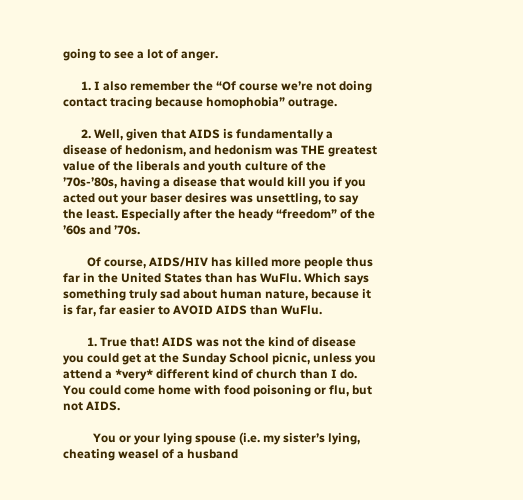going to see a lot of anger.

      1. I also remember the “Of course we’re not doing contact tracing because homophobia” outrage.

      2. Well, given that AIDS is fundamentally a disease of hedonism, and hedonism was THE greatest value of the liberals and youth culture of the ’70s-’80s, having a disease that would kill you if you acted out your baser desires was unsettling, to say the least. Especially after the heady “freedom” of the ’60s and ’70s.

        Of course, AIDS/HIV has killed more people thus far in the United States than has WuFlu. Which says something truly sad about human nature, because it is far, far easier to AVOID AIDS than WuFlu.

        1. True that! AIDS was not the kind of disease you could get at the Sunday School picnic, unless you attend a *very* different kind of church than I do. You could come home with food poisoning or flu, but not AIDS.

          You or your lying spouse (i.e. my sister’s lying, cheating weasel of a husband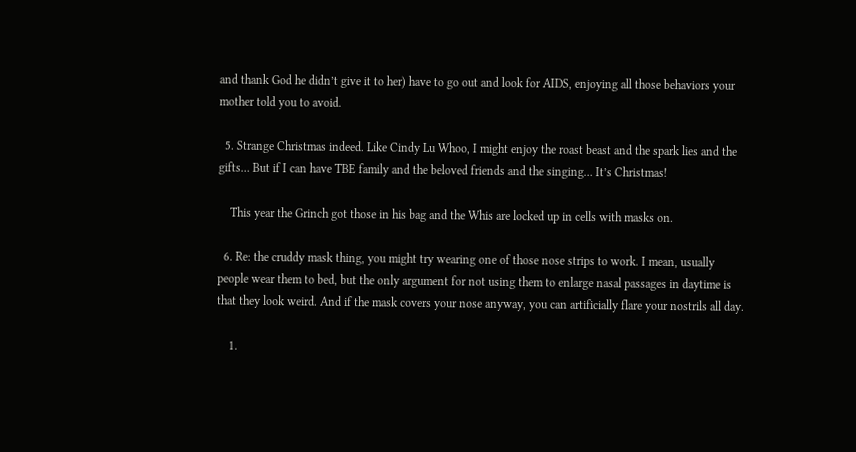and thank God he didn’t give it to her) have to go out and look for AIDS, enjoying all those behaviors your mother told you to avoid.

  5. Strange Christmas indeed. Like Cindy Lu Whoo, I might enjoy the roast beast and the spark lies and the gifts… But if I can have TBE family and the beloved friends and the singing… It’s Christmas!

    This year the Grinch got those in his bag and the Whis are locked up in cells with masks on.

  6. Re: the cruddy mask thing, you might try wearing one of those nose strips to work. I mean, usually people wear them to bed, but the only argument for not using them to enlarge nasal passages in daytime is that they look weird. And if the mask covers your nose anyway, you can artificially flare your nostrils all day.

    1.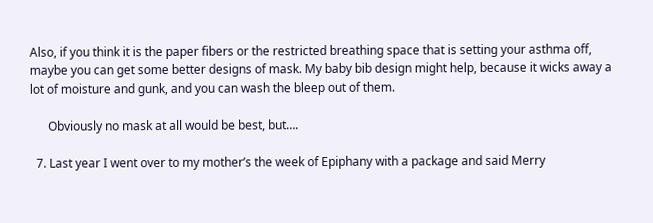Also, if you think it is the paper fibers or the restricted breathing space that is setting your asthma off, maybe you can get some better designs of mask. My baby bib design might help, because it wicks away a lot of moisture and gunk, and you can wash the bleep out of them.

      Obviously no mask at all would be best, but….

  7. Last year I went over to my mother’s the week of Epiphany with a package and said Merry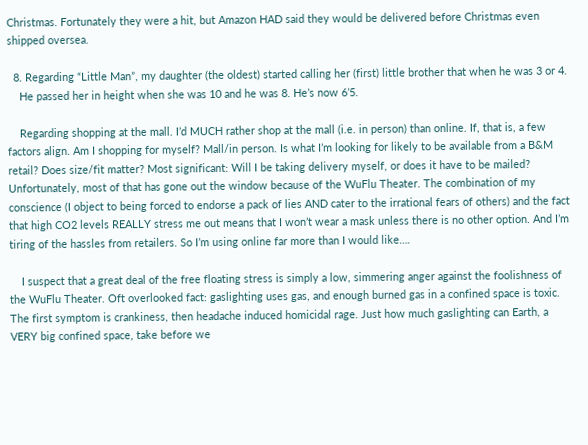Christmas. Fortunately they were a hit, but Amazon HAD said they would be delivered before Christmas even shipped oversea.

  8. Regarding “Little Man”, my daughter (the oldest) started calling her (first) little brother that when he was 3 or 4.
    He passed her in height when she was 10 and he was 8. He’s now 6’5.

    Regarding shopping at the mall. I’d MUCH rather shop at the mall (i.e. in person) than online. If, that is, a few factors align. Am I shopping for myself? Mall/in person. Is what I’m looking for likely to be available from a B&M retail? Does size/fit matter? Most significant: Will I be taking delivery myself, or does it have to be mailed? Unfortunately, most of that has gone out the window because of the WuFlu Theater. The combination of my conscience (I object to being forced to endorse a pack of lies AND cater to the irrational fears of others) and the fact that high CO2 levels REALLY stress me out means that I won’t wear a mask unless there is no other option. And I’m tiring of the hassles from retailers. So I’m using online far more than I would like….

    I suspect that a great deal of the free floating stress is simply a low, simmering anger against the foolishness of the WuFlu Theater. Oft overlooked fact: gaslighting uses gas, and enough burned gas in a confined space is toxic. The first symptom is crankiness, then headache induced homicidal rage. Just how much gaslighting can Earth, a VERY big confined space, take before we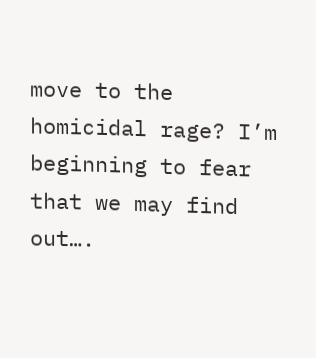move to the homicidal rage? I’m beginning to fear that we may find out….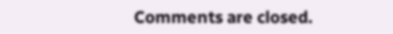Comments are closed.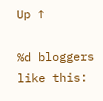Up ↑

%d bloggers like this: